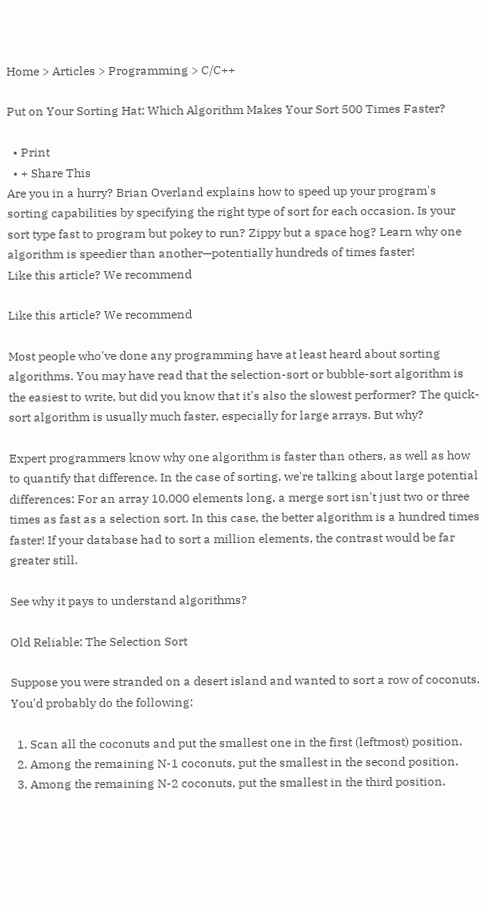Home > Articles > Programming > C/C++

Put on Your Sorting Hat: Which Algorithm Makes Your Sort 500 Times Faster?

  • Print
  • + Share This
Are you in a hurry? Brian Overland explains how to speed up your program's sorting capabilities by specifying the right type of sort for each occasion. Is your sort type fast to program but pokey to run? Zippy but a space hog? Learn why one algorithm is speedier than another—potentially hundreds of times faster!
Like this article? We recommend

Like this article? We recommend

Most people who've done any programming have at least heard about sorting algorithms. You may have read that the selection-sort or bubble-sort algorithm is the easiest to write, but did you know that it's also the slowest performer? The quick-sort algorithm is usually much faster, especially for large arrays. But why?

Expert programmers know why one algorithm is faster than others, as well as how to quantify that difference. In the case of sorting, we're talking about large potential differences: For an array 10,000 elements long, a merge sort isn't just two or three times as fast as a selection sort. In this case, the better algorithm is a hundred times faster! If your database had to sort a million elements, the contrast would be far greater still.

See why it pays to understand algorithms?

Old Reliable: The Selection Sort

Suppose you were stranded on a desert island and wanted to sort a row of coconuts. You'd probably do the following:

  1. Scan all the coconuts and put the smallest one in the first (leftmost) position.
  2. Among the remaining N-1 coconuts, put the smallest in the second position.
  3. Among the remaining N-2 coconuts, put the smallest in the third position.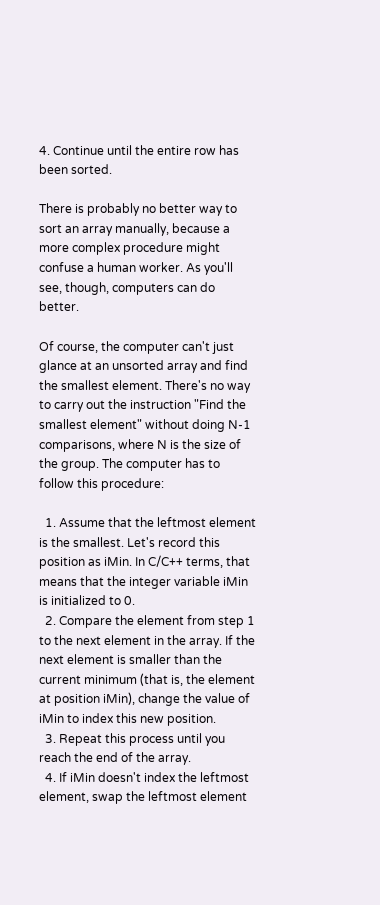4. Continue until the entire row has been sorted.

There is probably no better way to sort an array manually, because a more complex procedure might confuse a human worker. As you'll see, though, computers can do better.

Of course, the computer can't just glance at an unsorted array and find the smallest element. There's no way to carry out the instruction "Find the smallest element" without doing N-1 comparisons, where N is the size of the group. The computer has to follow this procedure:

  1. Assume that the leftmost element is the smallest. Let's record this position as iMin. In C/C++ terms, that means that the integer variable iMin is initialized to 0.
  2. Compare the element from step 1 to the next element in the array. If the next element is smaller than the current minimum (that is, the element at position iMin), change the value of iMin to index this new position.
  3. Repeat this process until you reach the end of the array.
  4. If iMin doesn't index the leftmost element, swap the leftmost element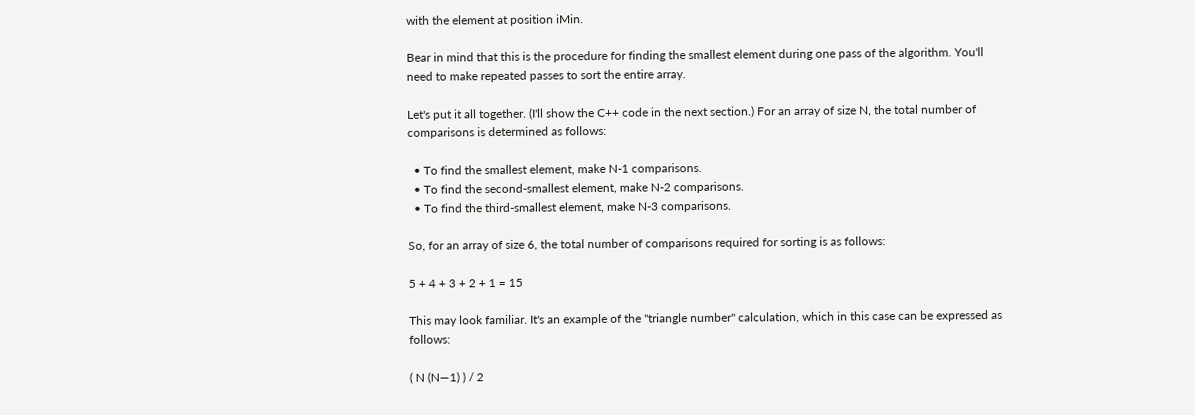with the element at position iMin.

Bear in mind that this is the procedure for finding the smallest element during one pass of the algorithm. You'll need to make repeated passes to sort the entire array.

Let's put it all together. (I'll show the C++ code in the next section.) For an array of size N, the total number of comparisons is determined as follows:

  • To find the smallest element, make N-1 comparisons.
  • To find the second-smallest element, make N-2 comparisons.
  • To find the third-smallest element, make N-3 comparisons.

So, for an array of size 6, the total number of comparisons required for sorting is as follows:

5 + 4 + 3 + 2 + 1 = 15

This may look familiar. It's an example of the "triangle number" calculation, which in this case can be expressed as follows:

( N (N—1) ) / 2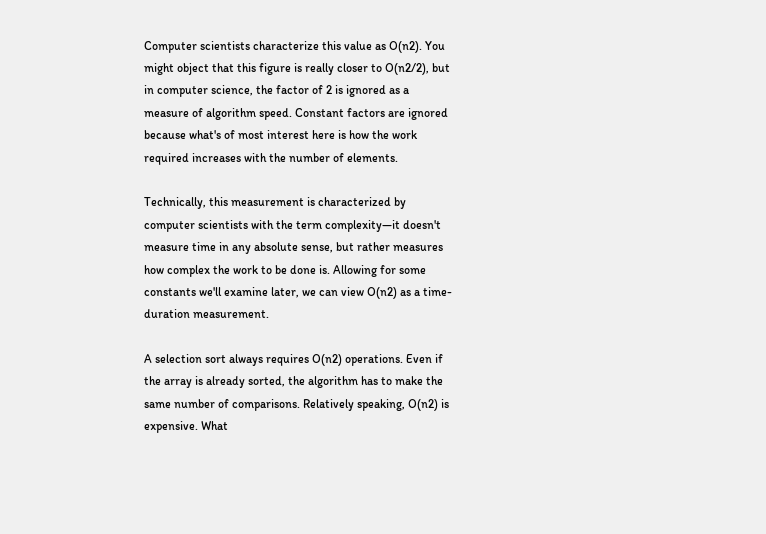Computer scientists characterize this value as O(n2). You might object that this figure is really closer to O(n2/2), but in computer science, the factor of 2 is ignored as a measure of algorithm speed. Constant factors are ignored because what's of most interest here is how the work required increases with the number of elements.

Technically, this measurement is characterized by computer scientists with the term complexity—it doesn't measure time in any absolute sense, but rather measures how complex the work to be done is. Allowing for some constants we'll examine later, we can view O(n2) as a time-duration measurement.

A selection sort always requires O(n2) operations. Even if the array is already sorted, the algorithm has to make the same number of comparisons. Relatively speaking, O(n2) is expensive. What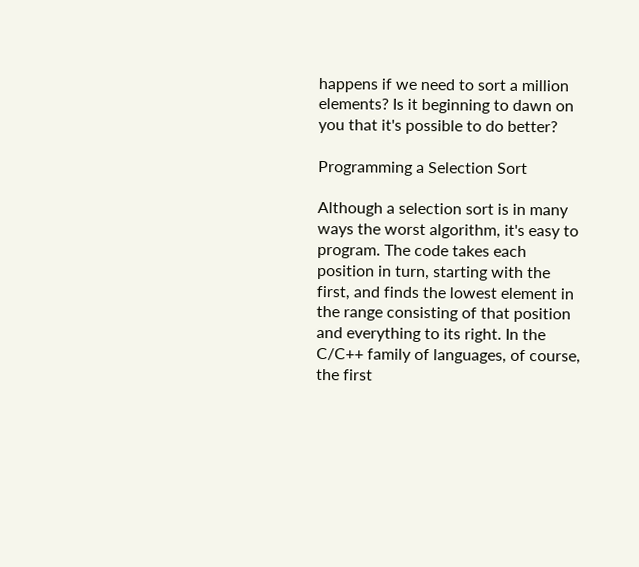happens if we need to sort a million elements? Is it beginning to dawn on you that it's possible to do better?

Programming a Selection Sort

Although a selection sort is in many ways the worst algorithm, it's easy to program. The code takes each position in turn, starting with the first, and finds the lowest element in the range consisting of that position and everything to its right. In the C/C++ family of languages, of course, the first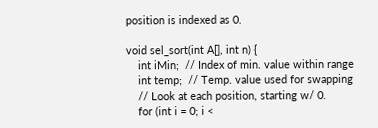position is indexed as 0.

void sel_sort(int A[], int n) {
    int iMin;  // Index of min. value within range
    int temp;  // Temp. value used for swapping
    // Look at each position, starting w/ 0.
    for (int i = 0; i <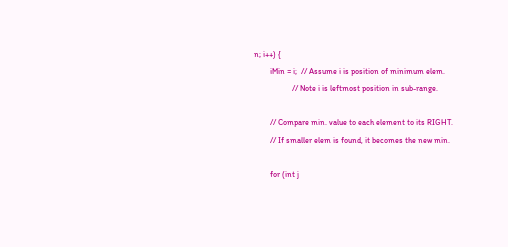n; i++) {
        iMin = i;  // Assume i is position of minimum elem.
                   // Note i is leftmost position in sub-range.

        // Compare min. value to each element to its RIGHT.
        // If smaller elem is found, it becomes the new min.

        for (int j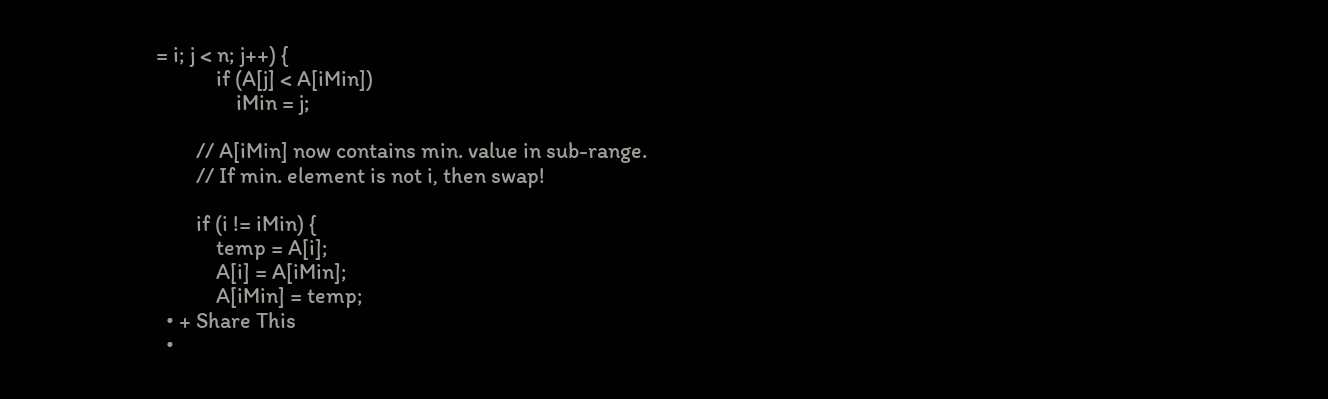= i; j < n; j++) {
            if (A[j] < A[iMin])
                iMin = j;

        // A[iMin] now contains min. value in sub-range.
        // If min. element is not i, then swap!

        if (i != iMin) {
            temp = A[i];
            A[i] = A[iMin];
            A[iMin] = temp;
  • + Share This
  •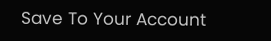Save To Your Account